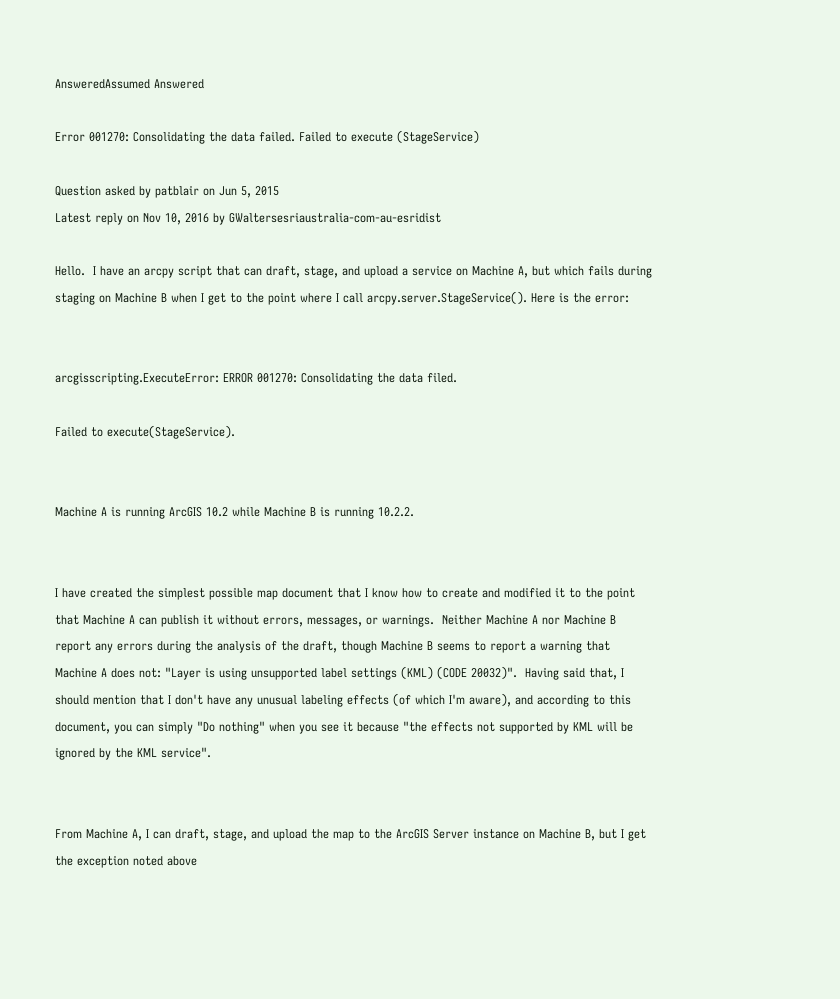AnsweredAssumed Answered

Error 001270: Consolidating the data failed. Failed to execute (StageService)

Question asked by patblair on Jun 5, 2015
Latest reply on Nov 10, 2016 by GWaltersesriaustralia-com-au-esridist

Hello.  I have an arcpy script that can draft, stage, and upload a service on Machine A, but which fails during staging on Machine B when I get to the point where I call arcpy.server.StageService(). Here is the error:


arcgisscripting.ExecuteError: ERROR 001270: Consolidating the data filed.

Failed to execute(StageService).


Machine A is running ArcGIS 10.2 while Machine B is running 10.2.2.


I have created the simplest possible map document that I know how to create and modified it to the point that Machine A can publish it without errors, messages, or warnings.  Neither Machine A nor Machine B report any errors during the analysis of the draft, though Machine B seems to report a warning that Machine A does not: "Layer is using unsupported label settings (KML) (CODE 20032)".  Having said that, I should mention that I don't have any unusual labeling effects (of which I'm aware), and according to this document, you can simply "Do nothing" when you see it because "the effects not supported by KML will be ignored by the KML service".


From Machine A, I can draft, stage, and upload the map to the ArcGIS Server instance on Machine B, but I get the exception noted above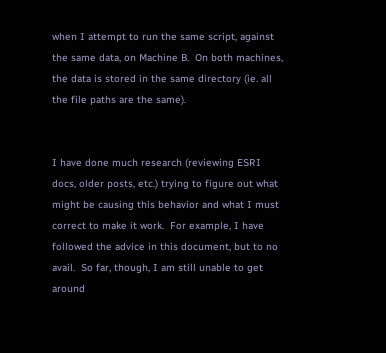when I attempt to run the same script, against the same data, on Machine B.  On both machines, the data is stored in the same directory (ie. all the file paths are the same).


I have done much research (reviewing ESRI docs, older posts, etc.) trying to figure out what might be causing this behavior and what I must correct to make it work.  For example, I have followed the advice in this document, but to no avail.  So far, though, I am still unable to get around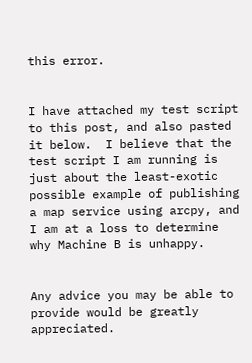this error.


I have attached my test script to this post, and also pasted it below.  I believe that the test script I am running is just about the least-exotic possible example of publishing a map service using arcpy, and I am at a loss to determine why Machine B is unhappy.


Any advice you may be able to provide would be greatly appreciated.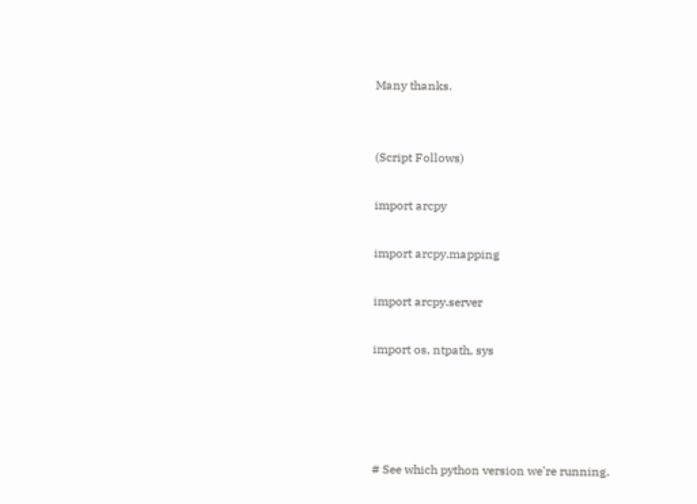Many thanks.


(Script Follows)

import arcpy

import arcpy.mapping

import arcpy.server

import os, ntpath, sys




# See which python version we're running.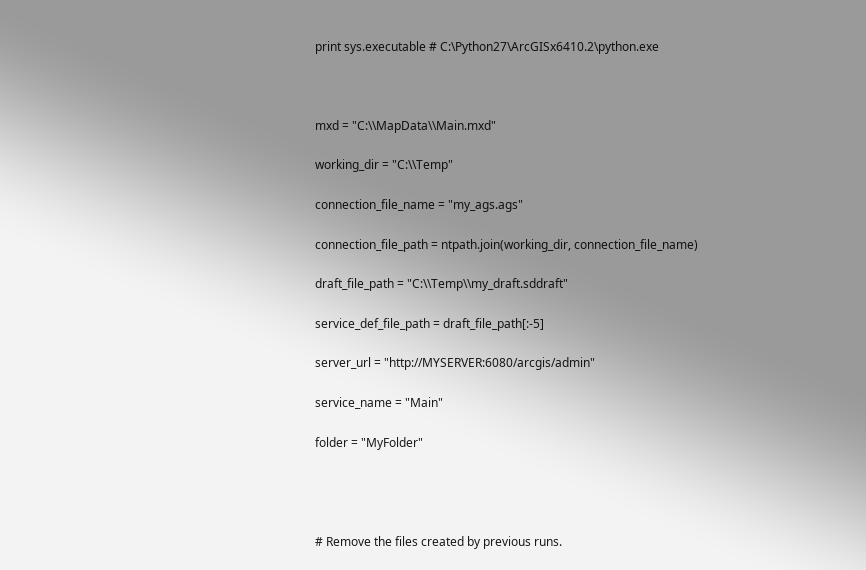print sys.executable # C:\Python27\ArcGISx6410.2\python.exe



mxd = "C:\\MapData\\Main.mxd"

working_dir = "C:\\Temp"

connection_file_name = "my_ags.ags"

connection_file_path = ntpath.join(working_dir, connection_file_name)

draft_file_path = "C:\\Temp\\my_draft.sddraft"

service_def_file_path = draft_file_path[:-5]

server_url = "http://MYSERVER:6080/arcgis/admin"

service_name = "Main"

folder = "MyFolder"




# Remove the files created by previous runs.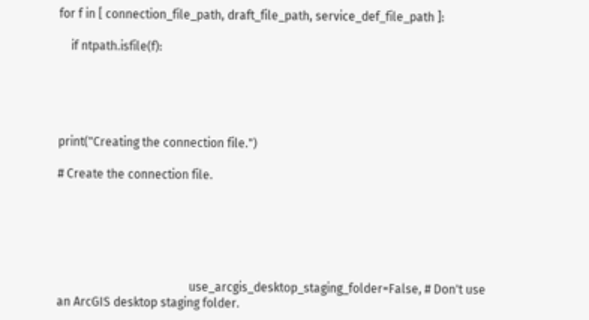for f in [ connection_file_path, draft_file_path, service_def_file_path ]:

    if ntpath.isfile(f):





print("Creating the connection file.")

# Create the connection file.






                                            use_arcgis_desktop_staging_folder=False, # Don't use an ArcGIS desktop staging folder.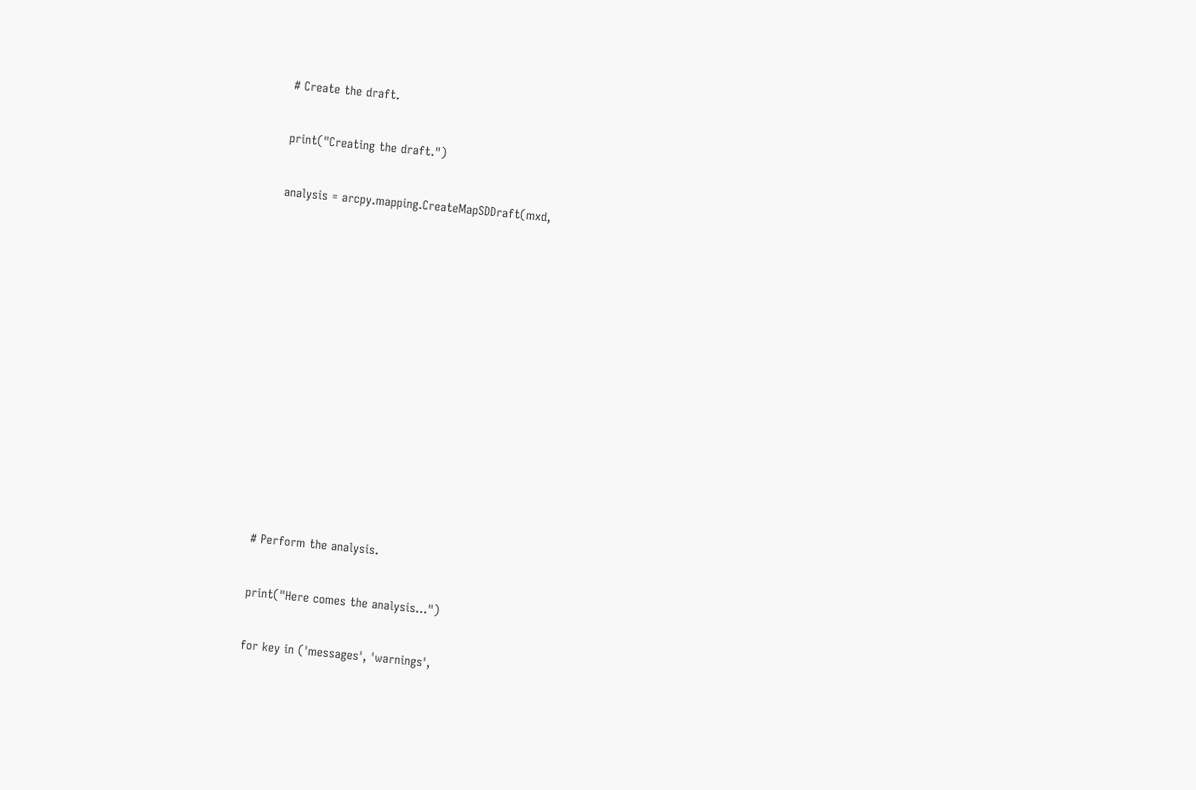# Create the draft.

print("Creating the draft.")

analysis = arcpy.mapping.CreateMapSDDraft(mxd,












# Perform the analysis.

print("Here comes the analysis...")

for key in ('messages', 'warnings',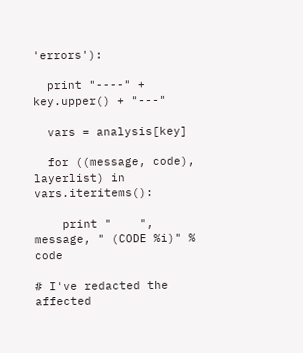'errors'):

  print "----" + key.upper() + "---"

  vars = analysis[key]

  for ((message, code), layerlist) in vars.iteritems():

    print "    ", message, " (CODE %i)" % code

# I've redacted the affected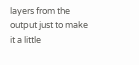layers from the output just to make it a little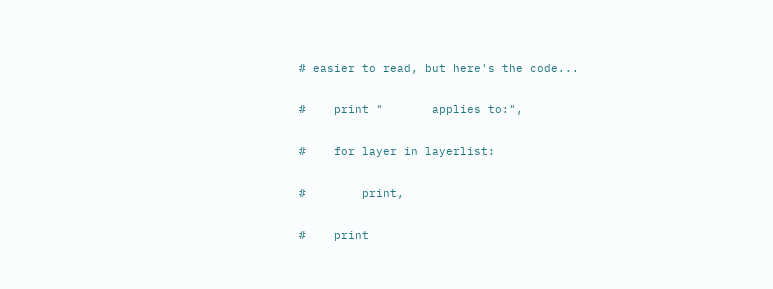# easier to read, but here's the code...

#    print "       applies to:",

#    for layer in layerlist:

#        print,

#    print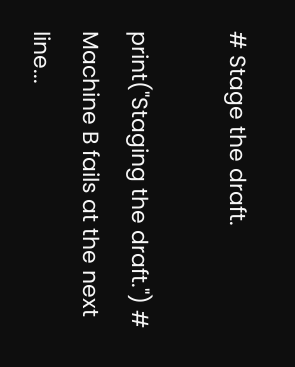# Stage the draft.

print("Staging the draft.") # Machine B fails at the next line...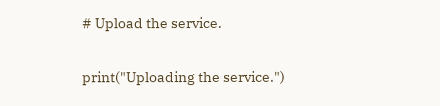# Upload the service.

print("Uploading the service.")